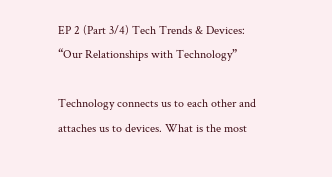EP 2 (Part 3/4) Tech Trends & Devices: “Our Relationships with Technology”

Technology connects us to each other and attaches us to devices. What is the most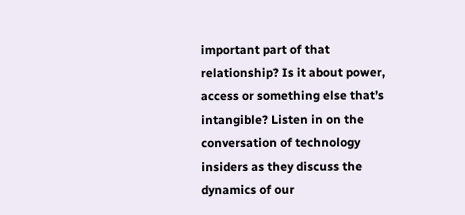important part of that relationship? Is it about power, access or something else that’s intangible? Listen in on the conversation of technology insiders as they discuss the dynamics of our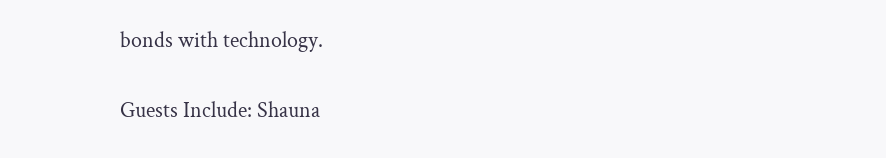bonds with technology.

Guests Include: Shauna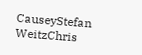CauseyStefan WeitzChris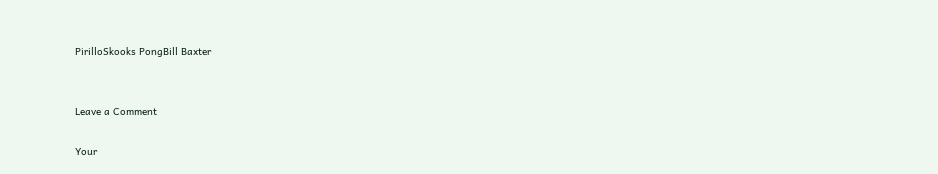PirilloSkooks PongBill Baxter


Leave a Comment

Your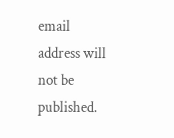email address will not be published.